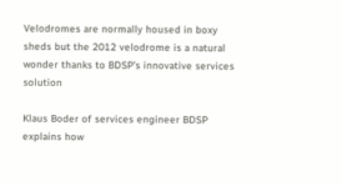Velodromes are normally housed in boxy sheds but the 2012 velodrome is a natural wonder thanks to BDSP’s innovative services solution

Klaus Boder of services engineer BDSP explains how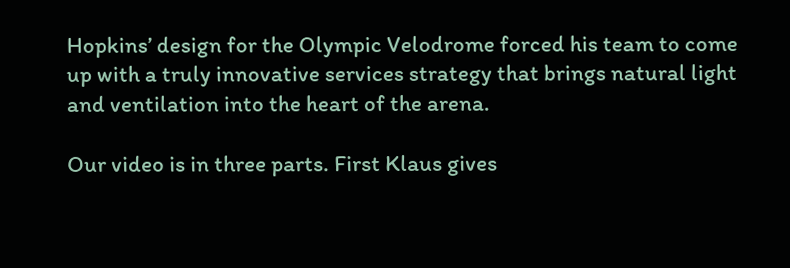Hopkins’ design for the Olympic Velodrome forced his team to come up with a truly innovative services strategy that brings natural light and ventilation into the heart of the arena.

Our video is in three parts. First Klaus gives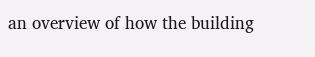an overview of how the building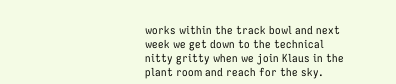works within the track bowl and next week we get down to the technical nitty gritty when we join Klaus in the plant room and reach for the sky.